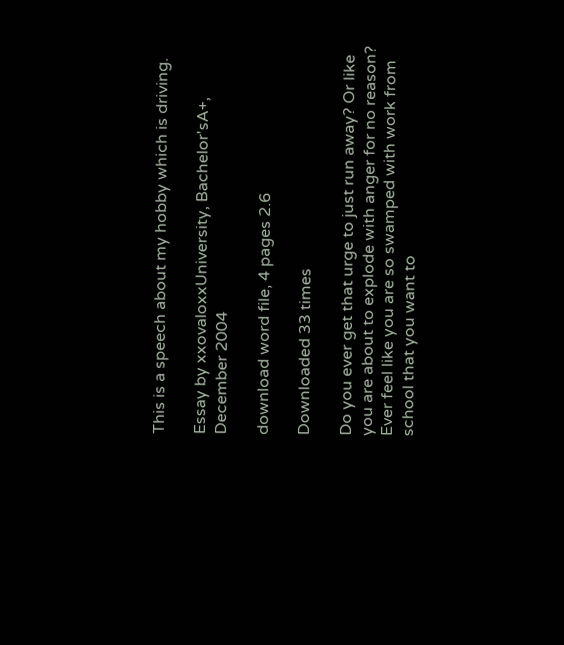This is a speech about my hobby which is driving.

Essay by xxovaloxxUniversity, Bachelor'sA+, December 2004

download word file, 4 pages 2.6

Downloaded 33 times

Do you ever get that urge to just run away? Or like you are about to explode with anger for no reason? Ever feel like you are so swamped with work from school that you want to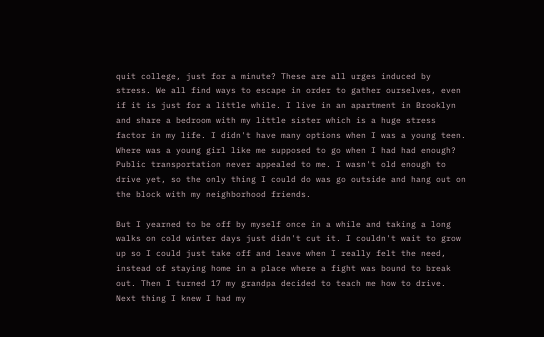quit college, just for a minute? These are all urges induced by stress. We all find ways to escape in order to gather ourselves, even if it is just for a little while. I live in an apartment in Brooklyn and share a bedroom with my little sister which is a huge stress factor in my life. I didn't have many options when I was a young teen. Where was a young girl like me supposed to go when I had had enough? Public transportation never appealed to me. I wasn't old enough to drive yet, so the only thing I could do was go outside and hang out on the block with my neighborhood friends.

But I yearned to be off by myself once in a while and taking a long walks on cold winter days just didn't cut it. I couldn't wait to grow up so I could just take off and leave when I really felt the need, instead of staying home in a place where a fight was bound to break out. Then I turned 17 my grandpa decided to teach me how to drive. Next thing I knew I had my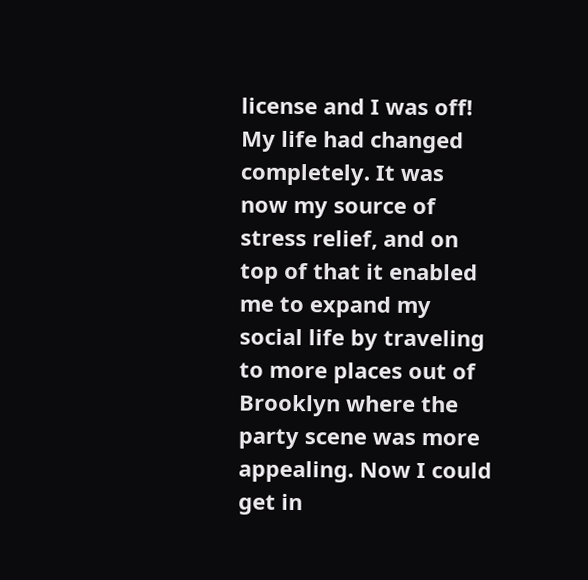license and I was off! My life had changed completely. It was now my source of stress relief, and on top of that it enabled me to expand my social life by traveling to more places out of Brooklyn where the party scene was more appealing. Now I could get in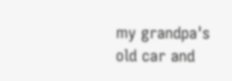my grandpa's old car and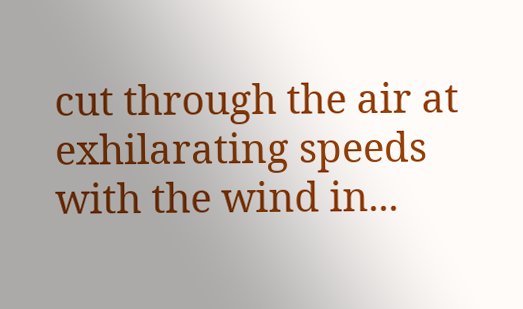cut through the air at exhilarating speeds with the wind in...